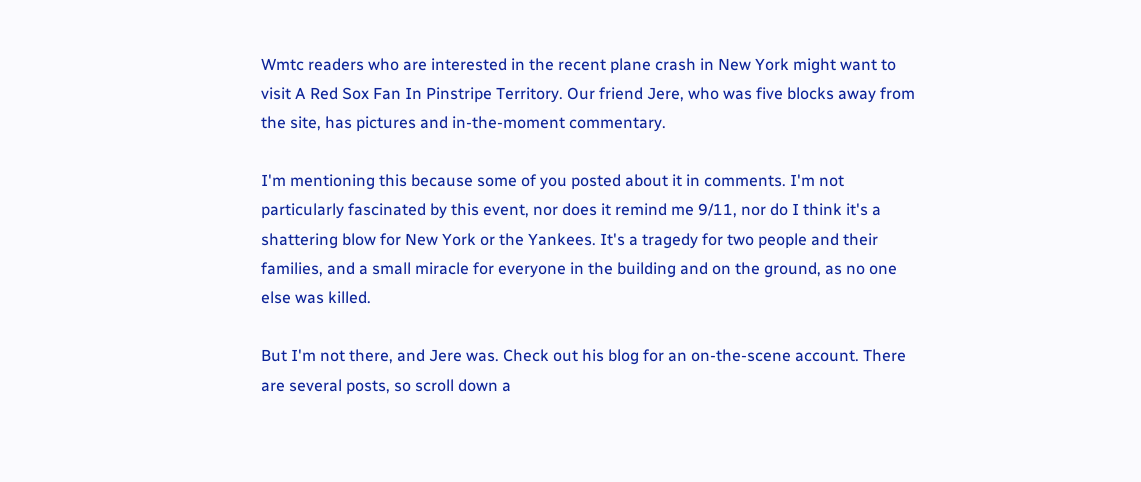Wmtc readers who are interested in the recent plane crash in New York might want to visit A Red Sox Fan In Pinstripe Territory. Our friend Jere, who was five blocks away from the site, has pictures and in-the-moment commentary.

I'm mentioning this because some of you posted about it in comments. I'm not particularly fascinated by this event, nor does it remind me 9/11, nor do I think it's a shattering blow for New York or the Yankees. It's a tragedy for two people and their families, and a small miracle for everyone in the building and on the ground, as no one else was killed.

But I'm not there, and Jere was. Check out his blog for an on-the-scene account. There are several posts, so scroll down a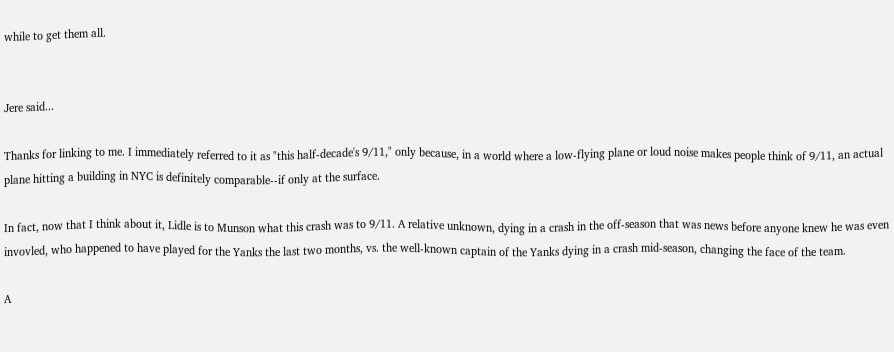while to get them all.


Jere said...

Thanks for linking to me. I immediately referred to it as "this half-decade's 9/11," only because, in a world where a low-flying plane or loud noise makes people think of 9/11, an actual plane hitting a building in NYC is definitely comparable--if only at the surface.

In fact, now that I think about it, Lidle is to Munson what this crash was to 9/11. A relative unknown, dying in a crash in the off-season that was news before anyone knew he was even invovled, who happened to have played for the Yanks the last two months, vs. the well-known captain of the Yanks dying in a crash mid-season, changing the face of the team.

A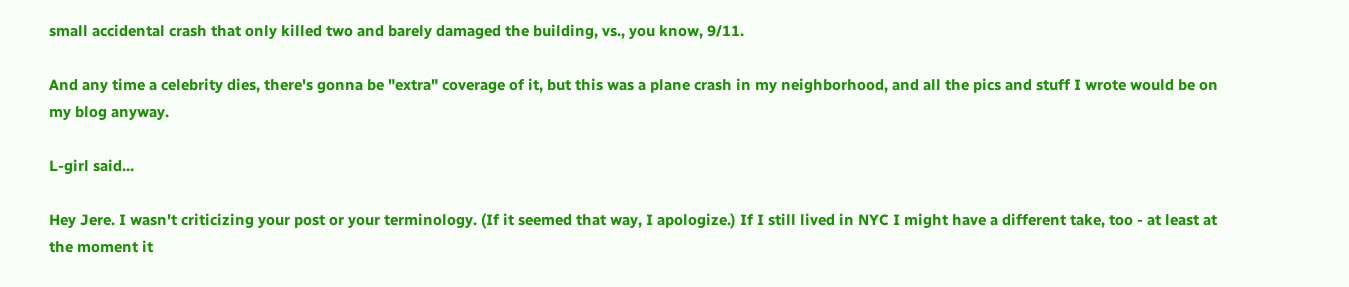small accidental crash that only killed two and barely damaged the building, vs., you know, 9/11.

And any time a celebrity dies, there's gonna be "extra" coverage of it, but this was a plane crash in my neighborhood, and all the pics and stuff I wrote would be on my blog anyway.

L-girl said...

Hey Jere. I wasn't criticizing your post or your terminology. (If it seemed that way, I apologize.) If I still lived in NYC I might have a different take, too - at least at the moment it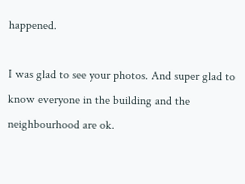happened.

I was glad to see your photos. And super glad to know everyone in the building and the neighbourhood are ok.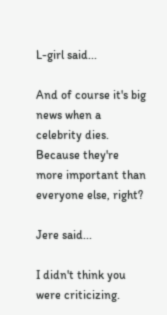L-girl said...

And of course it's big news when a celebrity dies. Because they're more important than everyone else, right?

Jere said...

I didn't think you were criticizing.